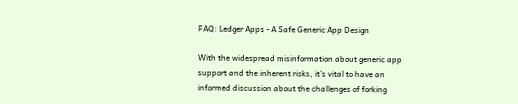FAQ: Ledger Apps - A Safe Generic App Design

With the widespread misinformation about generic app support and the inherent risks, it’s vital to have an informed discussion about the challenges of forking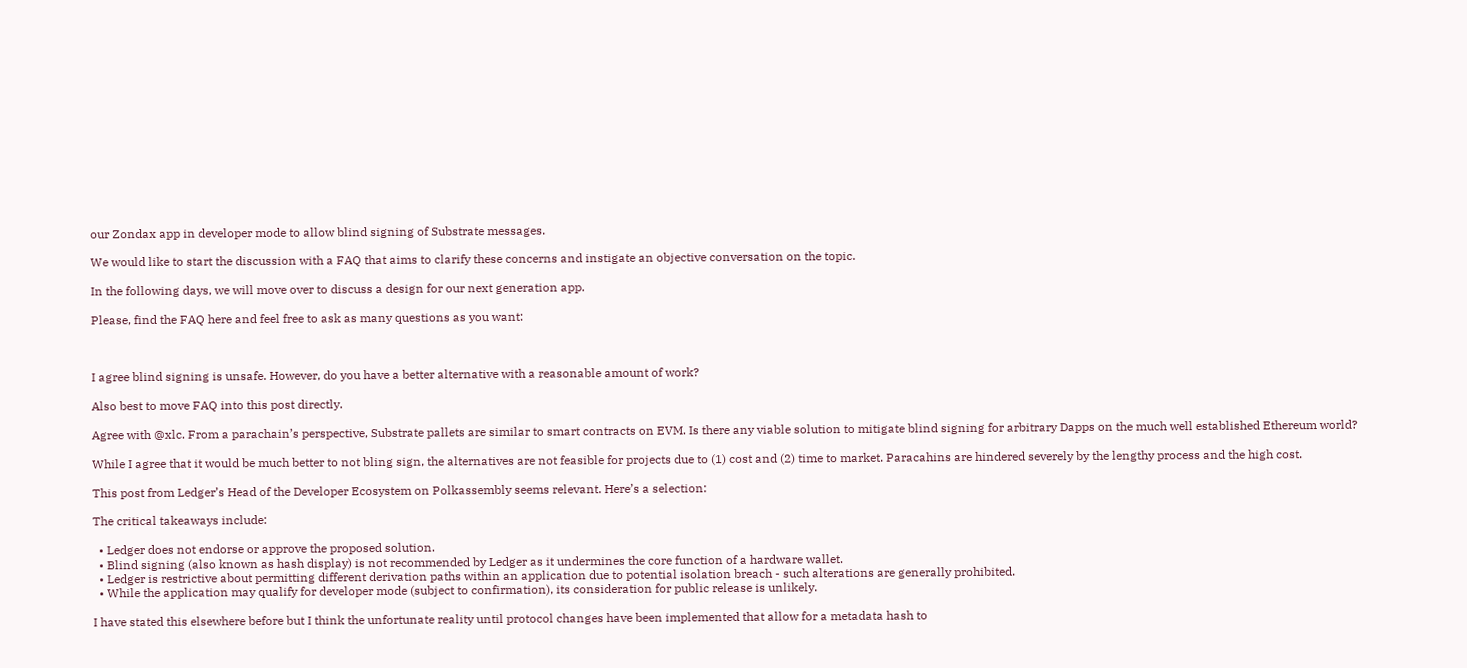our Zondax app in developer mode to allow blind signing of Substrate messages.

We would like to start the discussion with a FAQ that aims to clarify these concerns and instigate an objective conversation on the topic.

In the following days, we will move over to discuss a design for our next generation app.

Please, find the FAQ here and feel free to ask as many questions as you want:



I agree blind signing is unsafe. However, do you have a better alternative with a reasonable amount of work?

Also best to move FAQ into this post directly.

Agree with @xlc. From a parachain’s perspective, Substrate pallets are similar to smart contracts on EVM. Is there any viable solution to mitigate blind signing for arbitrary Dapps on the much well established Ethereum world?

While I agree that it would be much better to not bling sign, the alternatives are not feasible for projects due to (1) cost and (2) time to market. Paracahins are hindered severely by the lengthy process and the high cost.

This post from Ledger’s Head of the Developer Ecosystem on Polkassembly seems relevant. Here’s a selection:

The critical takeaways include:

  • Ledger does not endorse or approve the proposed solution.
  • Blind signing (also known as hash display) is not recommended by Ledger as it undermines the core function of a hardware wallet.
  • Ledger is restrictive about permitting different derivation paths within an application due to potential isolation breach - such alterations are generally prohibited.
  • While the application may qualify for developer mode (subject to confirmation), its consideration for public release is unlikely.

I have stated this elsewhere before but I think the unfortunate reality until protocol changes have been implemented that allow for a metadata hash to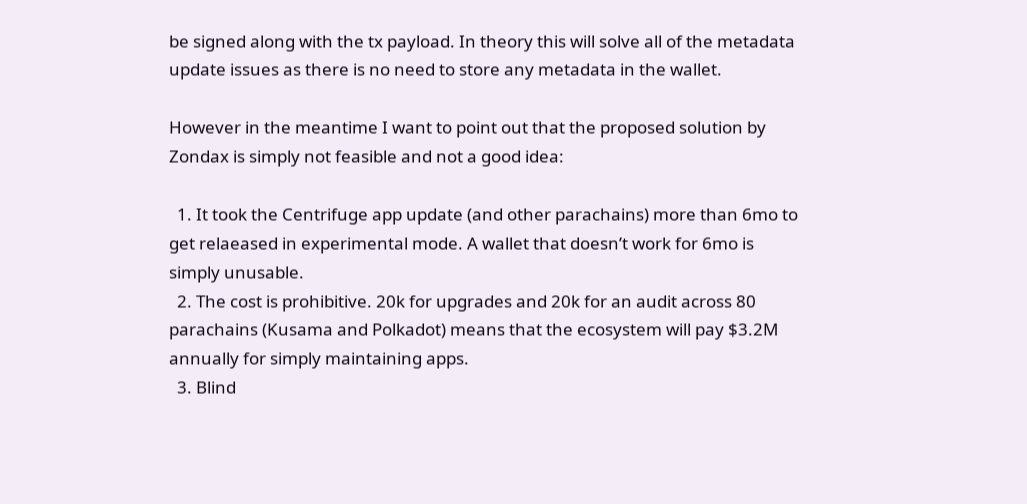be signed along with the tx payload. In theory this will solve all of the metadata update issues as there is no need to store any metadata in the wallet.

However in the meantime I want to point out that the proposed solution by Zondax is simply not feasible and not a good idea:

  1. It took the Centrifuge app update (and other parachains) more than 6mo to get relaeased in experimental mode. A wallet that doesn’t work for 6mo is simply unusable.
  2. The cost is prohibitive. 20k for upgrades and 20k for an audit across 80 parachains (Kusama and Polkadot) means that the ecosystem will pay $3.2M annually for simply maintaining apps.
  3. Blind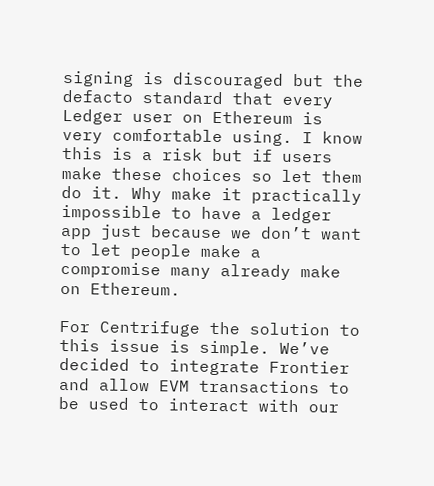signing is discouraged but the defacto standard that every Ledger user on Ethereum is very comfortable using. I know this is a risk but if users make these choices so let them do it. Why make it practically impossible to have a ledger app just because we don’t want to let people make a compromise many already make on Ethereum.

For Centrifuge the solution to this issue is simple. We’ve decided to integrate Frontier and allow EVM transactions to be used to interact with our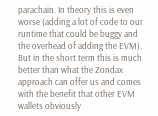parachain. In theory this is even worse (adding a lot of code to our runtime that could be buggy and the overhead of adding the EVM). But in the short term this is much better than what the Zondax approach can offer us and comes with the benefit that other EVM wallets obviously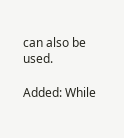can also be used.

Added: While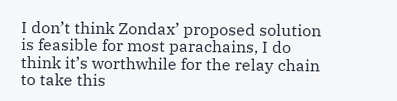I don’t think Zondax’ proposed solution is feasible for most parachains, I do think it’s worthwhile for the relay chain to take this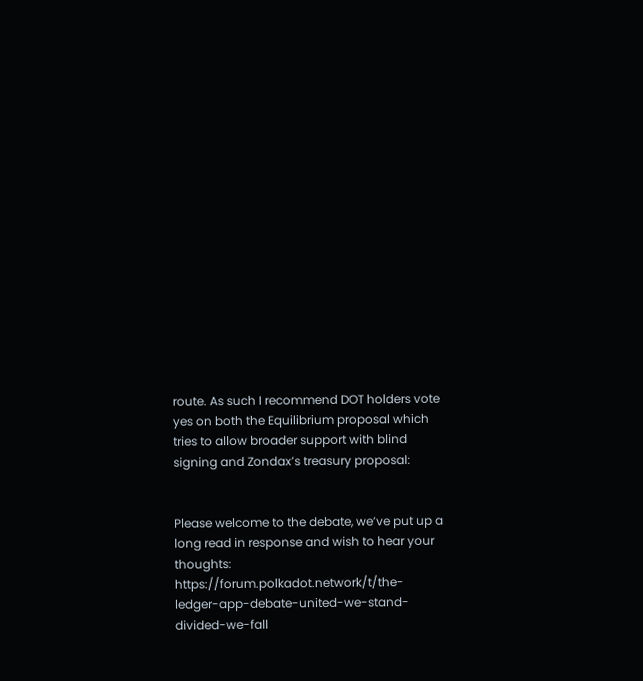route. As such I recommend DOT holders vote yes on both the Equilibrium proposal which tries to allow broader support with blind signing and Zondax’s treasury proposal:


Please welcome to the debate, we’ve put up a long read in response and wish to hear your thoughts: https://forum.polkadot.network/t/the-ledger-app-debate-united-we-stand-divided-we-fall